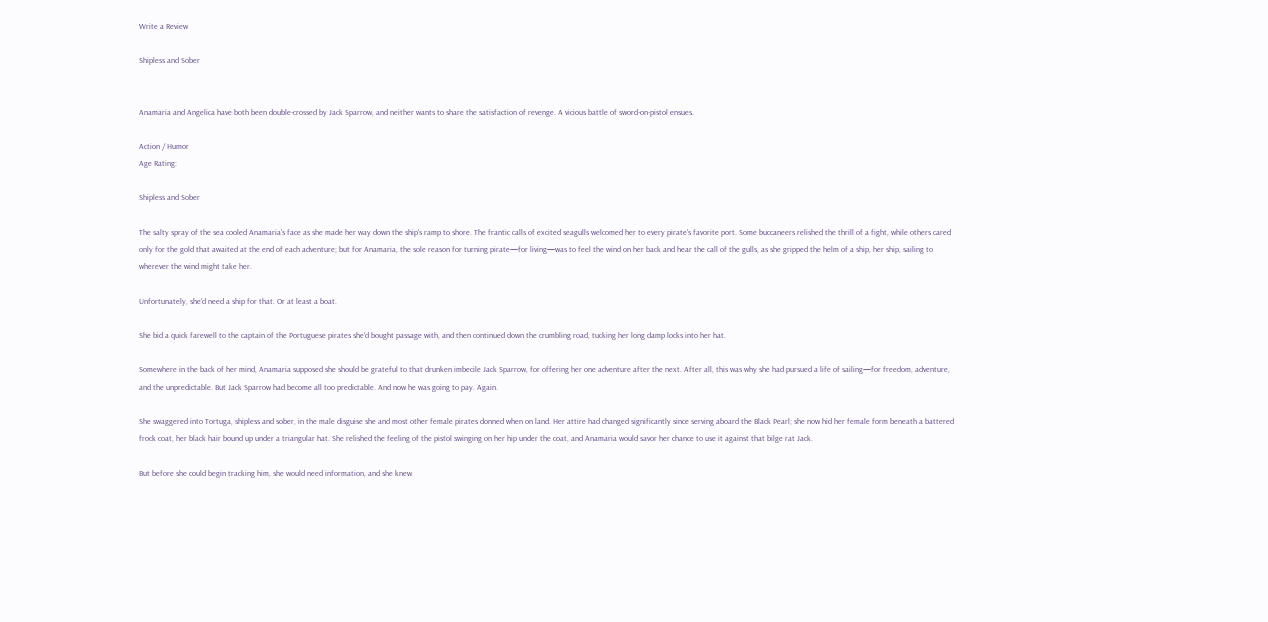Write a Review

Shipless and Sober


Anamaria and Angelica have both been double-crossed by Jack Sparrow, and neither wants to share the satisfaction of revenge. A vicious battle of sword-on-pistol ensues.

Action / Humor
Age Rating:

Shipless and Sober

The salty spray of the sea cooled Anamaria's face as she made her way down the ship's ramp to shore. The frantic calls of excited seagulls welcomed her to every pirate's favorite port. Some buccaneers relished the thrill of a fight, while others cared only for the gold that awaited at the end of each adventure; but for Anamaria, the sole reason for turning pirate—for living—was to feel the wind on her back and hear the call of the gulls, as she gripped the helm of a ship, her ship, sailing to wherever the wind might take her.

Unfortunately, she'd need a ship for that. Or at least a boat.

She bid a quick farewell to the captain of the Portuguese pirates she'd bought passage with, and then continued down the crumbling road, tucking her long damp locks into her hat.

Somewhere in the back of her mind, Anamaria supposed she should be grateful to that drunken imbecile Jack Sparrow, for offering her one adventure after the next. After all, this was why she had pursued a life of sailing—for freedom, adventure, and the unpredictable. But Jack Sparrow had become all too predictable. And now he was going to pay. Again.

She swaggered into Tortuga, shipless and sober, in the male disguise she and most other female pirates donned when on land. Her attire had changed significantly since serving aboard the Black Pearl; she now hid her female form beneath a battered frock coat, her black hair bound up under a triangular hat. She relished the feeling of the pistol swinging on her hip under the coat, and Anamaria would savor her chance to use it against that bilge rat Jack.

But before she could begin tracking him, she would need information, and she knew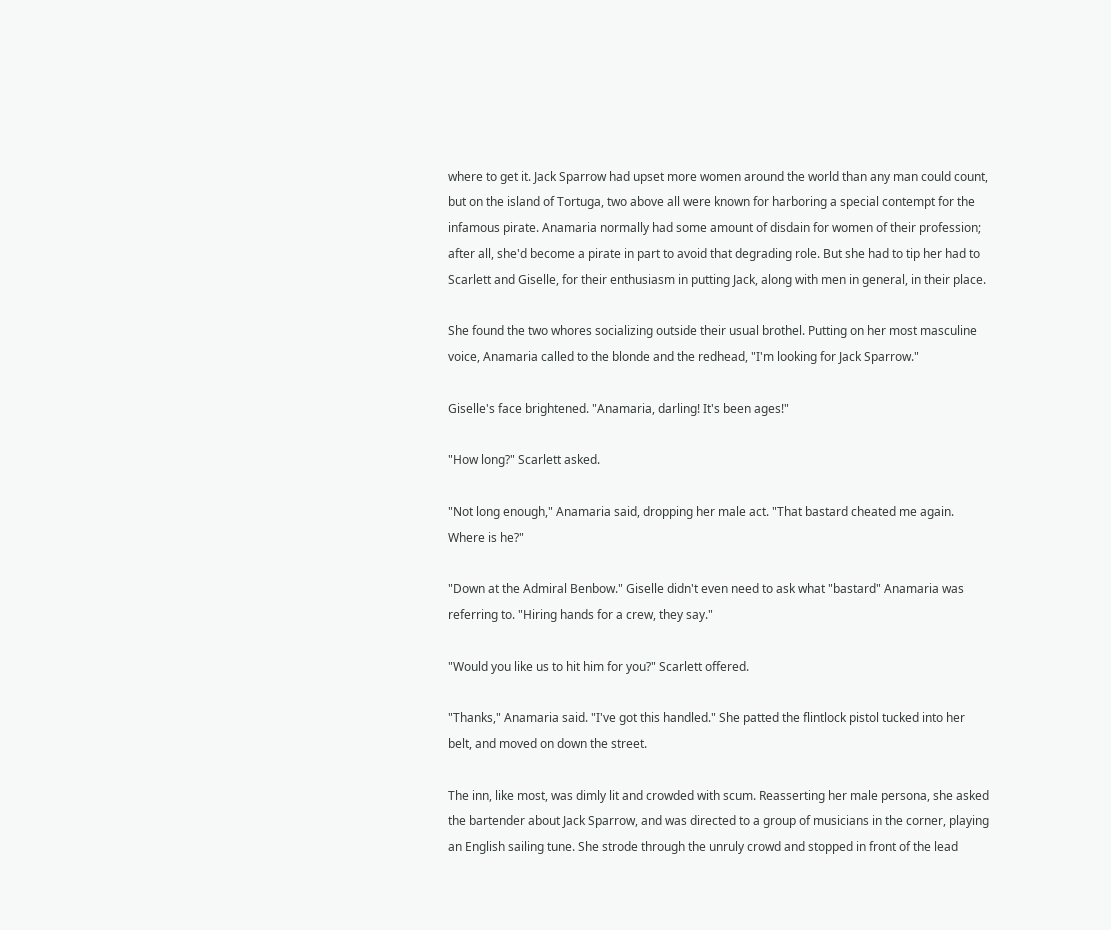where to get it. Jack Sparrow had upset more women around the world than any man could count, but on the island of Tortuga, two above all were known for harboring a special contempt for the infamous pirate. Anamaria normally had some amount of disdain for women of their profession; after all, she'd become a pirate in part to avoid that degrading role. But she had to tip her had to Scarlett and Giselle, for their enthusiasm in putting Jack, along with men in general, in their place.

She found the two whores socializing outside their usual brothel. Putting on her most masculine voice, Anamaria called to the blonde and the redhead, "I'm looking for Jack Sparrow."

Giselle's face brightened. "Anamaria, darling! It's been ages!"

"How long?" Scarlett asked.

"Not long enough," Anamaria said, dropping her male act. "That bastard cheated me again. Where is he?"

"Down at the Admiral Benbow." Giselle didn't even need to ask what "bastard" Anamaria was referring to. "Hiring hands for a crew, they say."

"Would you like us to hit him for you?" Scarlett offered.

"Thanks," Anamaria said. "I've got this handled." She patted the flintlock pistol tucked into her belt, and moved on down the street.

The inn, like most, was dimly lit and crowded with scum. Reasserting her male persona, she asked the bartender about Jack Sparrow, and was directed to a group of musicians in the corner, playing an English sailing tune. She strode through the unruly crowd and stopped in front of the lead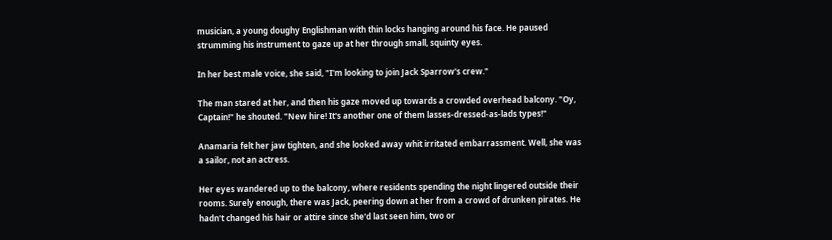musician, a young doughy Englishman with thin locks hanging around his face. He paused strumming his instrument to gaze up at her through small, squinty eyes.

In her best male voice, she said, "I'm looking to join Jack Sparrow's crew."

The man stared at her, and then his gaze moved up towards a crowded overhead balcony. "Oy, Captain!" he shouted. "New hire! It's another one of them lasses-dressed-as-lads types!"

Anamaria felt her jaw tighten, and she looked away whit irritated embarrassment. Well, she was a sailor, not an actress.

Her eyes wandered up to the balcony, where residents spending the night lingered outside their rooms. Surely enough, there was Jack, peering down at her from a crowd of drunken pirates. He hadn't changed his hair or attire since she'd last seen him, two or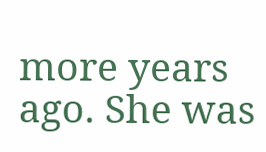more years ago. She was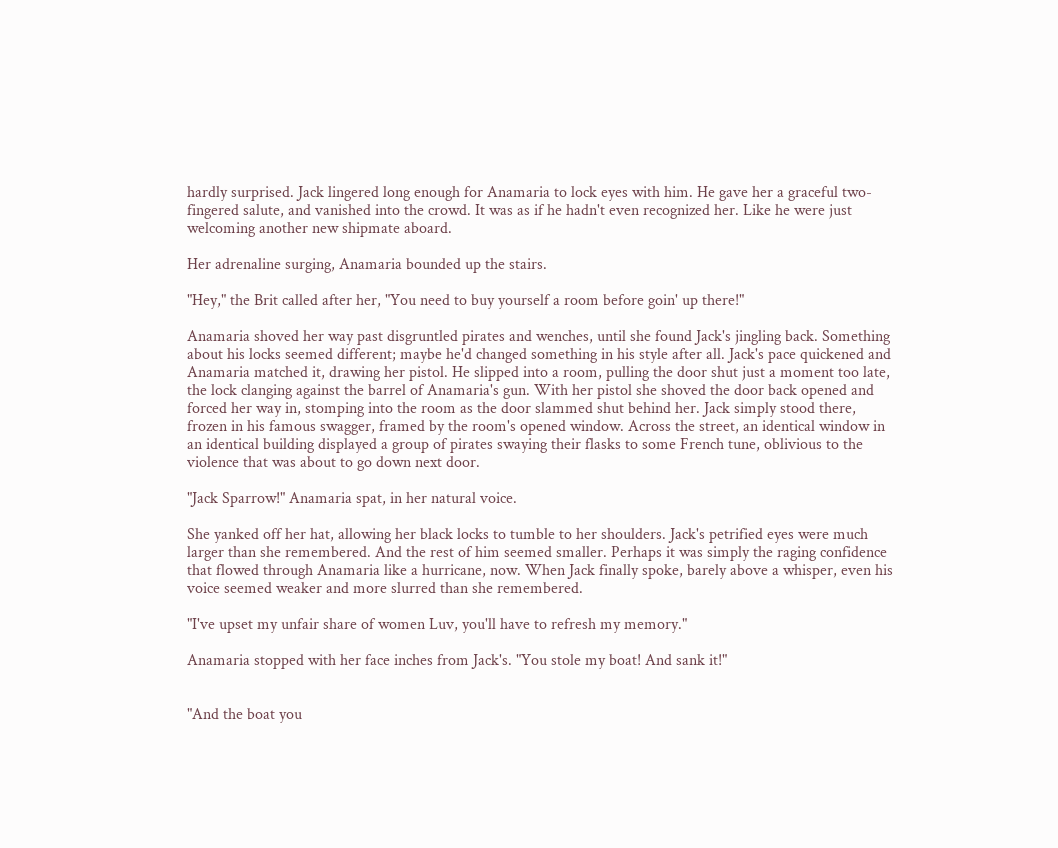hardly surprised. Jack lingered long enough for Anamaria to lock eyes with him. He gave her a graceful two-fingered salute, and vanished into the crowd. It was as if he hadn't even recognized her. Like he were just welcoming another new shipmate aboard.

Her adrenaline surging, Anamaria bounded up the stairs.

"Hey," the Brit called after her, "You need to buy yourself a room before goin' up there!"

Anamaria shoved her way past disgruntled pirates and wenches, until she found Jack's jingling back. Something about his locks seemed different; maybe he'd changed something in his style after all. Jack's pace quickened and Anamaria matched it, drawing her pistol. He slipped into a room, pulling the door shut just a moment too late, the lock clanging against the barrel of Anamaria's gun. With her pistol she shoved the door back opened and forced her way in, stomping into the room as the door slammed shut behind her. Jack simply stood there, frozen in his famous swagger, framed by the room's opened window. Across the street, an identical window in an identical building displayed a group of pirates swaying their flasks to some French tune, oblivious to the violence that was about to go down next door.

"Jack Sparrow!" Anamaria spat, in her natural voice.

She yanked off her hat, allowing her black locks to tumble to her shoulders. Jack's petrified eyes were much larger than she remembered. And the rest of him seemed smaller. Perhaps it was simply the raging confidence that flowed through Anamaria like a hurricane, now. When Jack finally spoke, barely above a whisper, even his voice seemed weaker and more slurred than she remembered.

"I've upset my unfair share of women Luv, you'll have to refresh my memory."

Anamaria stopped with her face inches from Jack's. "You stole my boat! And sank it!"


"And the boat you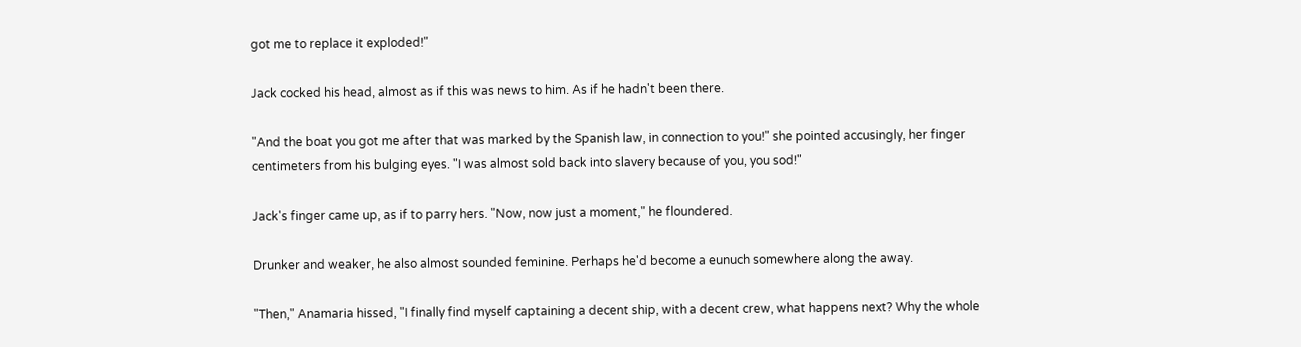got me to replace it exploded!"

Jack cocked his head, almost as if this was news to him. As if he hadn't been there.

"And the boat you got me after that was marked by the Spanish law, in connection to you!" she pointed accusingly, her finger centimeters from his bulging eyes. "I was almost sold back into slavery because of you, you sod!"

Jack's finger came up, as if to parry hers. "Now, now just a moment," he floundered.

Drunker and weaker, he also almost sounded feminine. Perhaps he'd become a eunuch somewhere along the away.

"Then," Anamaria hissed, "I finally find myself captaining a decent ship, with a decent crew, what happens next? Why the whole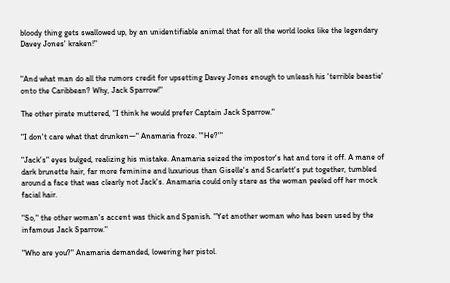bloody thing gets swallowed up, by an unidentifiable animal that for all the world looks like the legendary Davey Jones' kraken!"


"And what man do all the rumors credit for upsetting Davey Jones enough to unleash his 'terrible beastie' onto the Caribbean? Why, Jack Sparrow!"

The other pirate muttered, "I think he would prefer Captain Jack Sparrow."

"I don't care what that drunken—" Anamaria froze. "'He?'"

"Jack's" eyes bulged, realizing his mistake. Anamaria seized the impostor's hat and tore it off. A mane of dark brunette hair, far more feminine and luxurious than Giselle's and Scarlett's put together, tumbled around a face that was clearly not Jack's. Anamaria could only stare as the woman peeled off her mock facial hair.

"So," the other woman's accent was thick and Spanish. "Yet another woman who has been used by the infamous Jack Sparrow."

"Who are you?" Anamaria demanded, lowering her pistol.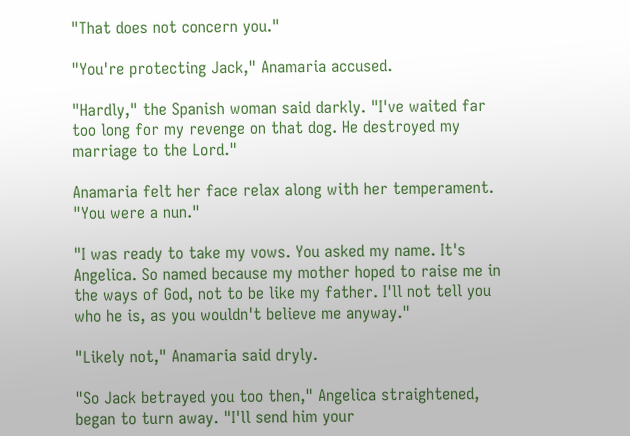"That does not concern you."

"You're protecting Jack," Anamaria accused.

"Hardly," the Spanish woman said darkly. "I've waited far too long for my revenge on that dog. He destroyed my marriage to the Lord."

Anamaria felt her face relax along with her temperament. "You were a nun."

"I was ready to take my vows. You asked my name. It's Angelica. So named because my mother hoped to raise me in the ways of God, not to be like my father. I'll not tell you who he is, as you wouldn't believe me anyway."

"Likely not," Anamaria said dryly.

"So Jack betrayed you too then," Angelica straightened, began to turn away. "I'll send him your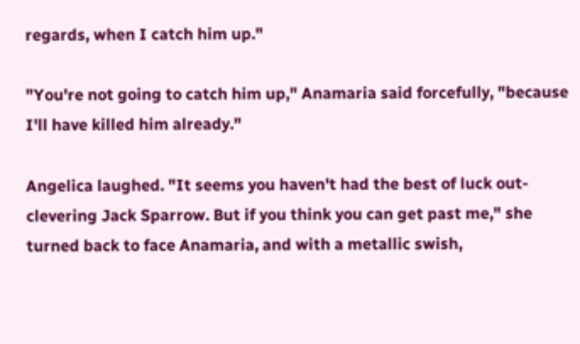regards, when I catch him up."

"You're not going to catch him up," Anamaria said forcefully, "because I'll have killed him already."

Angelica laughed. "It seems you haven't had the best of luck out-clevering Jack Sparrow. But if you think you can get past me," she turned back to face Anamaria, and with a metallic swish,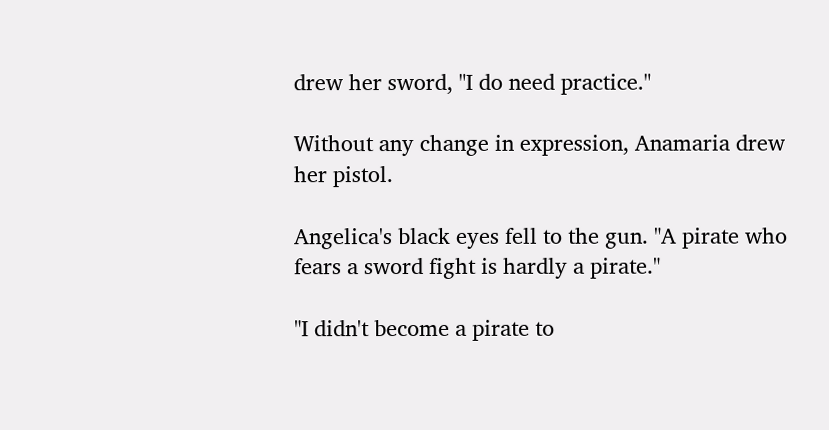drew her sword, "I do need practice."

Without any change in expression, Anamaria drew her pistol.

Angelica's black eyes fell to the gun. "A pirate who fears a sword fight is hardly a pirate."

"I didn't become a pirate to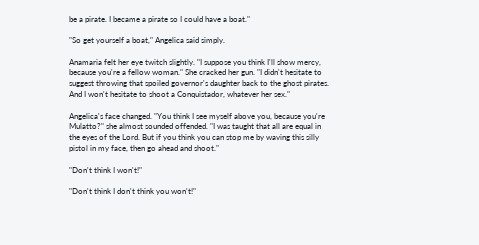be a pirate. I became a pirate so I could have a boat."

"So get yourself a boat," Angelica said simply.

Anamaria felt her eye twitch slightly. "I suppose you think I'll show mercy, because you're a fellow woman." She cracked her gun. "I didn't hesitate to suggest throwing that spoiled governor's daughter back to the ghost pirates. And I won't hesitate to shoot a Conquistador, whatever her sex."

Angelica's face changed. "You think I see myself above you, because you're Mulatto?" she almost sounded offended. "I was taught that all are equal in the eyes of the Lord. But if you think you can stop me by waving this silly pistol in my face, then go ahead and shoot."

"Don't think I won't!"

"Don't think I don't think you won't!"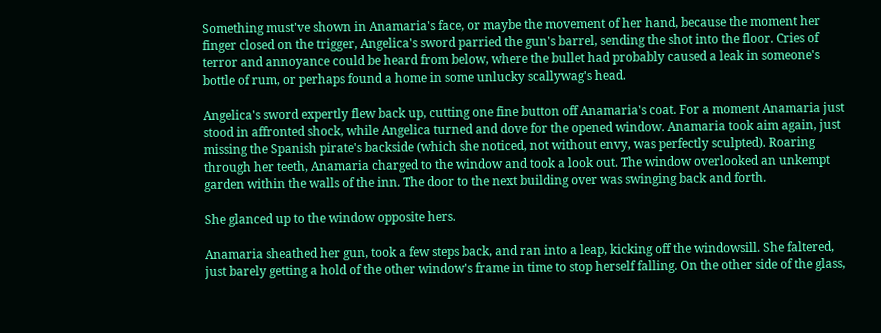Something must've shown in Anamaria's face, or maybe the movement of her hand, because the moment her finger closed on the trigger, Angelica's sword parried the gun's barrel, sending the shot into the floor. Cries of terror and annoyance could be heard from below, where the bullet had probably caused a leak in someone's bottle of rum, or perhaps found a home in some unlucky scallywag's head.

Angelica's sword expertly flew back up, cutting one fine button off Anamaria's coat. For a moment Anamaria just stood in affronted shock, while Angelica turned and dove for the opened window. Anamaria took aim again, just missing the Spanish pirate's backside (which she noticed, not without envy, was perfectly sculpted). Roaring through her teeth, Anamaria charged to the window and took a look out. The window overlooked an unkempt garden within the walls of the inn. The door to the next building over was swinging back and forth.

She glanced up to the window opposite hers.

Anamaria sheathed her gun, took a few steps back, and ran into a leap, kicking off the windowsill. She faltered, just barely getting a hold of the other window's frame in time to stop herself falling. On the other side of the glass,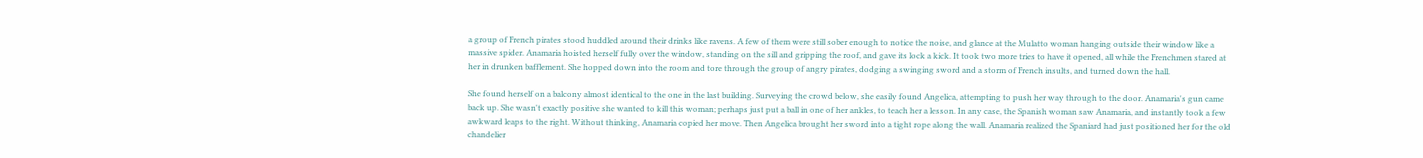a group of French pirates stood huddled around their drinks like ravens. A few of them were still sober enough to notice the noise, and glance at the Mulatto woman hanging outside their window like a massive spider. Anamaria hoisted herself fully over the window, standing on the sill and gripping the roof, and gave its lock a kick. It took two more tries to have it opened, all while the Frenchmen stared at her in drunken bafflement. She hopped down into the room and tore through the group of angry pirates, dodging a swinging sword and a storm of French insults, and turned down the hall.

She found herself on a balcony almost identical to the one in the last building. Surveying the crowd below, she easily found Angelica, attempting to push her way through to the door. Anamaria's gun came back up. She wasn't exactly positive she wanted to kill this woman; perhaps just put a ball in one of her ankles, to teach her a lesson. In any case, the Spanish woman saw Anamaria, and instantly took a few awkward leaps to the right. Without thinking, Anamaria copied her move. Then Angelica brought her sword into a tight rope along the wall. Anamaria realized the Spaniard had just positioned her for the old chandelier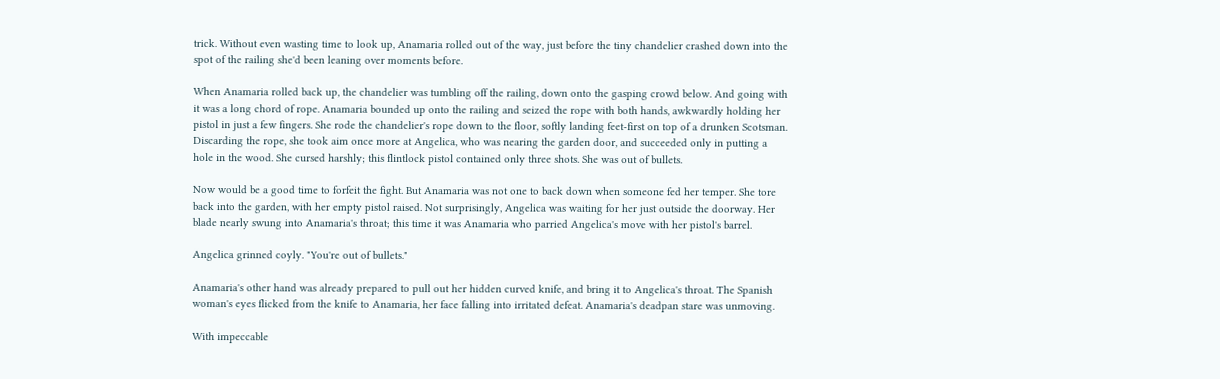trick. Without even wasting time to look up, Anamaria rolled out of the way, just before the tiny chandelier crashed down into the spot of the railing she'd been leaning over moments before.

When Anamaria rolled back up, the chandelier was tumbling off the railing, down onto the gasping crowd below. And going with it was a long chord of rope. Anamaria bounded up onto the railing and seized the rope with both hands, awkwardly holding her pistol in just a few fingers. She rode the chandelier's rope down to the floor, softly landing feet-first on top of a drunken Scotsman. Discarding the rope, she took aim once more at Angelica, who was nearing the garden door, and succeeded only in putting a hole in the wood. She cursed harshly; this flintlock pistol contained only three shots. She was out of bullets.

Now would be a good time to forfeit the fight. But Anamaria was not one to back down when someone fed her temper. She tore back into the garden, with her empty pistol raised. Not surprisingly, Angelica was waiting for her just outside the doorway. Her blade nearly swung into Anamaria's throat; this time it was Anamaria who parried Angelica's move with her pistol's barrel.

Angelica grinned coyly. "You're out of bullets."

Anamaria's other hand was already prepared to pull out her hidden curved knife, and bring it to Angelica's throat. The Spanish woman's eyes flicked from the knife to Anamaria, her face falling into irritated defeat. Anamaria's deadpan stare was unmoving.

With impeccable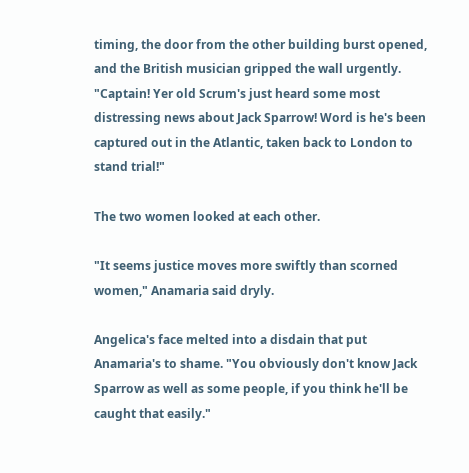timing, the door from the other building burst opened, and the British musician gripped the wall urgently. "Captain! Yer old Scrum's just heard some most distressing news about Jack Sparrow! Word is he's been captured out in the Atlantic, taken back to London to stand trial!"

The two women looked at each other.

"It seems justice moves more swiftly than scorned women," Anamaria said dryly.

Angelica's face melted into a disdain that put Anamaria's to shame. "You obviously don't know Jack Sparrow as well as some people, if you think he'll be caught that easily."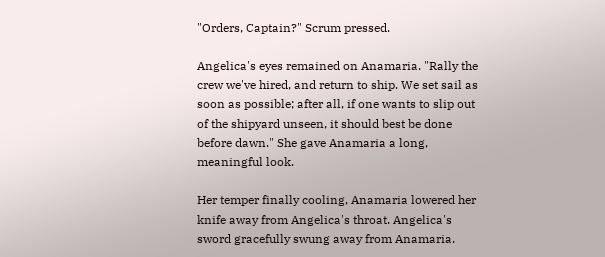"Orders, Captain?" Scrum pressed.

Angelica's eyes remained on Anamaria. "Rally the crew we've hired, and return to ship. We set sail as soon as possible; after all, if one wants to slip out of the shipyard unseen, it should best be done before dawn." She gave Anamaria a long, meaningful look.

Her temper finally cooling, Anamaria lowered her knife away from Angelica's throat. Angelica's sword gracefully swung away from Anamaria.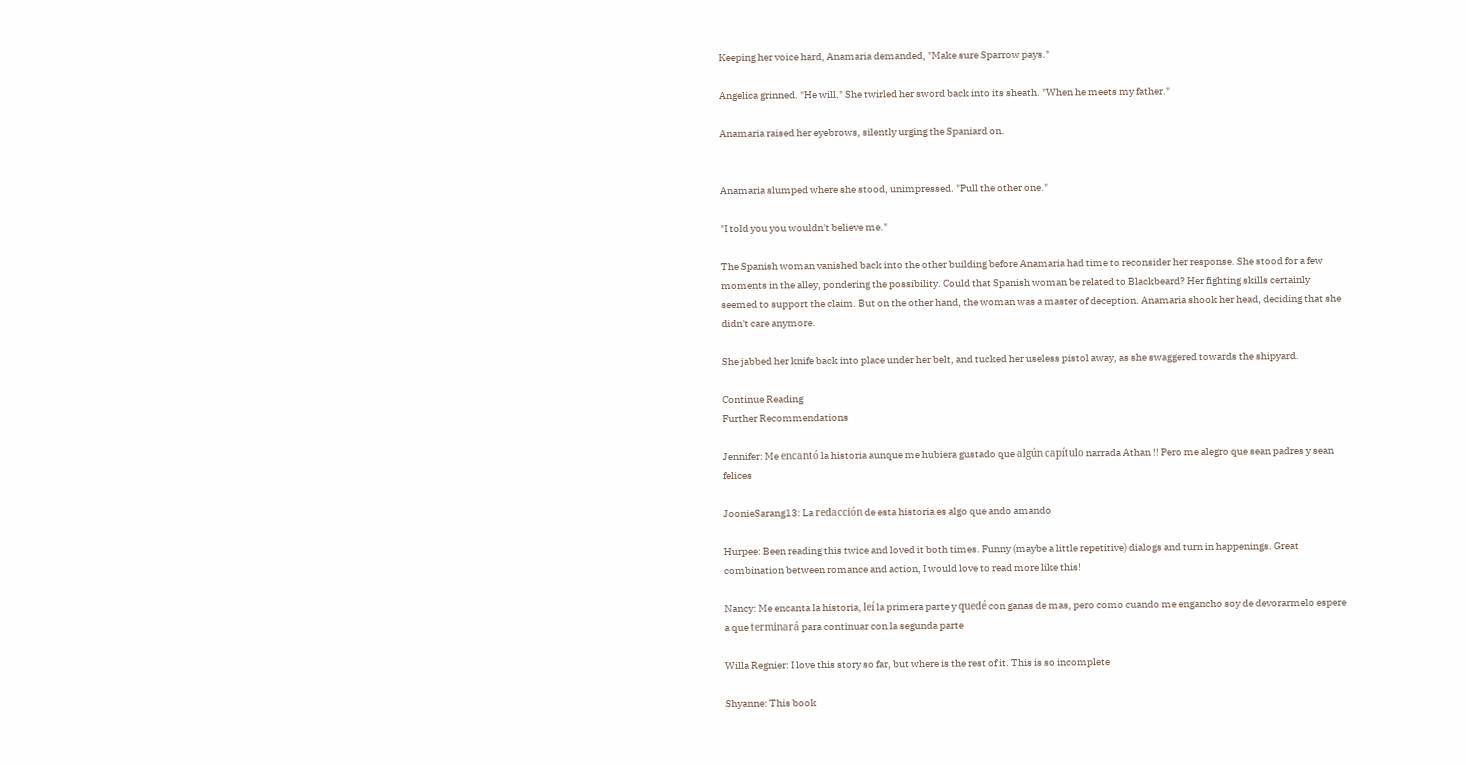Keeping her voice hard, Anamaria demanded, "Make sure Sparrow pays."

Angelica grinned. "He will." She twirled her sword back into its sheath. "When he meets my father."

Anamaria raised her eyebrows, silently urging the Spaniard on.


Anamaria slumped where she stood, unimpressed. "Pull the other one."

"I told you you wouldn't believe me."

The Spanish woman vanished back into the other building before Anamaria had time to reconsider her response. She stood for a few moments in the alley, pondering the possibility. Could that Spanish woman be related to Blackbeard? Her fighting skills certainly seemed to support the claim. But on the other hand, the woman was a master of deception. Anamaria shook her head, deciding that she didn't care anymore.

She jabbed her knife back into place under her belt, and tucked her useless pistol away, as she swaggered towards the shipyard.

Continue Reading
Further Recommendations

Jennifer: Me encantó la historia aunque me hubiera gustado que algún capítulo narrada Athan !! Pero me alegro que sean padres y sean felices

JoonieSarang13: La redacción de esta historia es algo que ando amando

Hurpee: Been reading this twice and loved it both times. Funny (maybe a little repetitive) dialogs and turn in happenings. Great combination between romance and action, I would love to read more like this!

Nancy: Me encanta la historia, leí la primera parte y quedé con ganas de mas, pero como cuando me engancho soy de devorarmelo espere a que terminará para continuar con la segunda parte

Willa Regnier: I love this story so far, but where is the rest of it. This is so incomplete

Shyanne: This book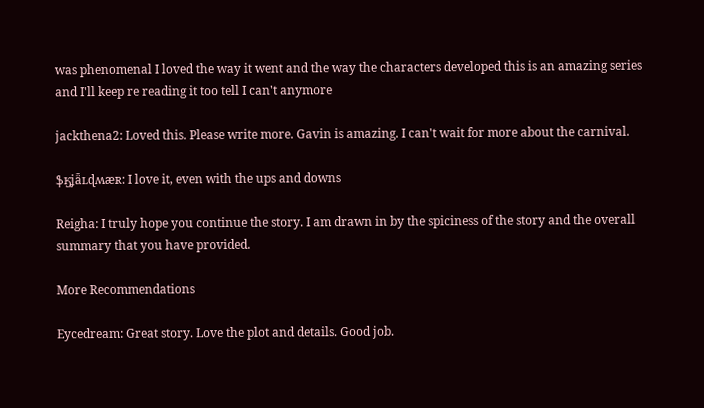was phenomenal I loved the way it went and the way the characters developed this is an amazing series and I'll keep re reading it too tell I can't anymore

jackthena2: Loved this. Please write more. Gavin is amazing. I can't wait for more about the carnival.

ֆӄʝǟʟɖʍæʀ: I love it, even with the ups and downs

Reigha: I truly hope you continue the story. I am drawn in by the spiciness of the story and the overall summary that you have provided.

More Recommendations

Eycedream: Great story. Love the plot and details. Good job.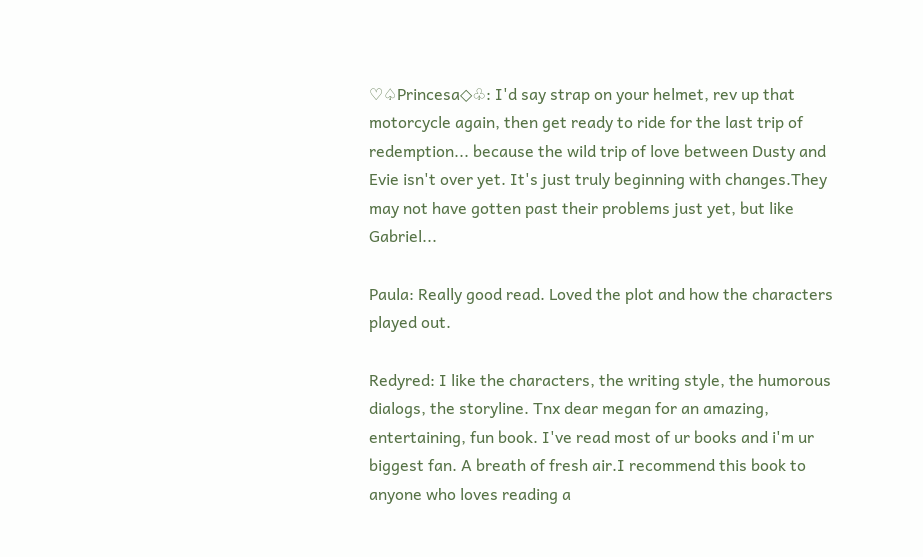♡♤Princesa◇♧: I'd say strap on your helmet, rev up that motorcycle again, then get ready to ride for the last trip of redemption... because the wild trip of love between Dusty and Evie isn't over yet. It's just truly beginning with changes.They may not have gotten past their problems just yet, but like Gabriel...

Paula: Really good read. Loved the plot and how the characters played out.

Redyred: I like the characters, the writing style, the humorous dialogs, the storyline. Tnx dear megan for an amazing, entertaining, fun book. I've read most of ur books and i'm ur biggest fan. A breath of fresh air.I recommend this book to anyone who loves reading a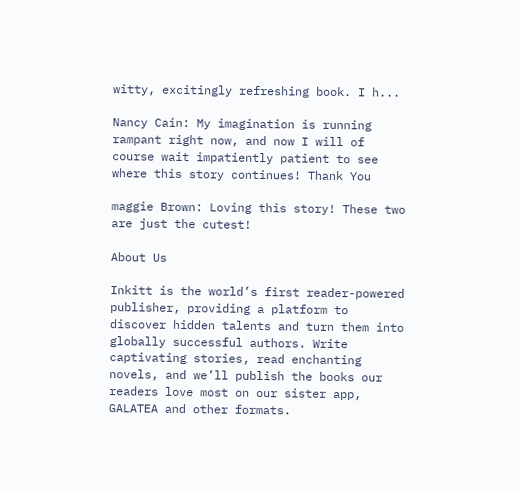witty, excitingly refreshing book. I h...

Nancy Cain: My imagination is running rampant right now, and now I will of course wait impatiently patient to see where this story continues! Thank You

maggie Brown: Loving this story! These two are just the cutest!

About Us

Inkitt is the world’s first reader-powered publisher, providing a platform to discover hidden talents and turn them into globally successful authors. Write captivating stories, read enchanting novels, and we’ll publish the books our readers love most on our sister app, GALATEA and other formats.